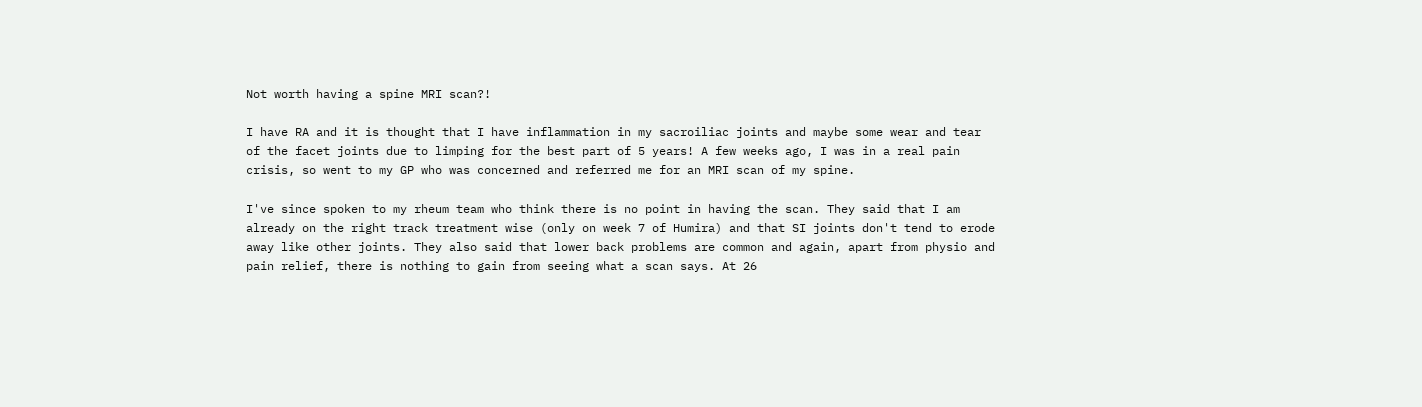Not worth having a spine MRI scan?!

I have RA and it is thought that I have inflammation in my sacroiliac joints and maybe some wear and tear of the facet joints due to limping for the best part of 5 years! A few weeks ago, I was in a real pain crisis, so went to my GP who was concerned and referred me for an MRI scan of my spine.

I've since spoken to my rheum team who think there is no point in having the scan. They said that I am already on the right track treatment wise (only on week 7 of Humira) and that SI joints don't tend to erode away like other joints. They also said that lower back problems are common and again, apart from physio and pain relief, there is nothing to gain from seeing what a scan says. At 26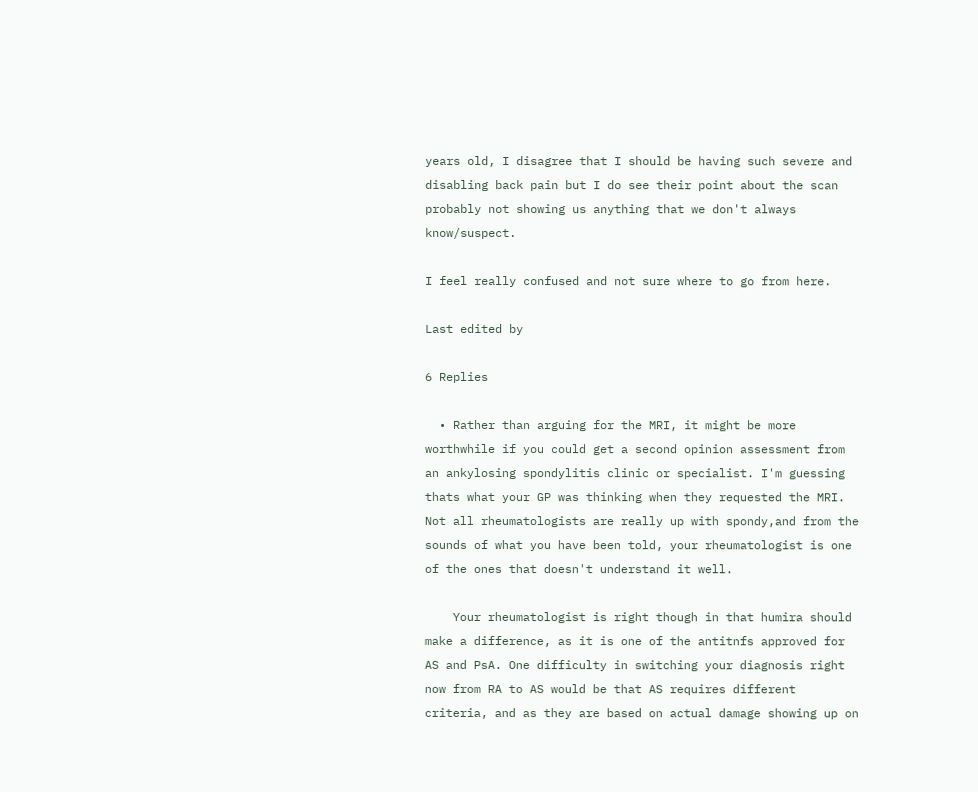years old, I disagree that I should be having such severe and disabling back pain but I do see their point about the scan probably not showing us anything that we don't always know/suspect.

I feel really confused and not sure where to go from here.

Last edited by

6 Replies

  • Rather than arguing for the MRI, it might be more worthwhile if you could get a second opinion assessment from an ankylosing spondylitis clinic or specialist. I'm guessing thats what your GP was thinking when they requested the MRI. Not all rheumatologists are really up with spondy,and from the sounds of what you have been told, your rheumatologist is one of the ones that doesn't understand it well.

    Your rheumatologist is right though in that humira should make a difference, as it is one of the antitnfs approved for AS and PsA. One difficulty in switching your diagnosis right now from RA to AS would be that AS requires different criteria, and as they are based on actual damage showing up on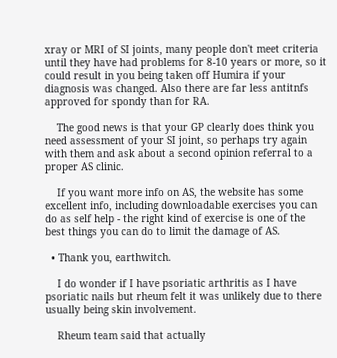xray or MRI of SI joints, many people don't meet criteria until they have had problems for 8-10 years or more, so it could result in you being taken off Humira if your diagnosis was changed. Also there are far less antitnfs approved for spondy than for RA.

    The good news is that your GP clearly does think you need assessment of your SI joint, so perhaps try again with them and ask about a second opinion referral to a proper AS clinic.

    If you want more info on AS, the website has some excellent info, including downloadable exercises you can do as self help - the right kind of exercise is one of the best things you can do to limit the damage of AS.

  • Thank you, earthwitch.

    I do wonder if I have psoriatic arthritis as I have psoriatic nails but rheum felt it was unlikely due to there usually being skin involvement.

    Rheum team said that actually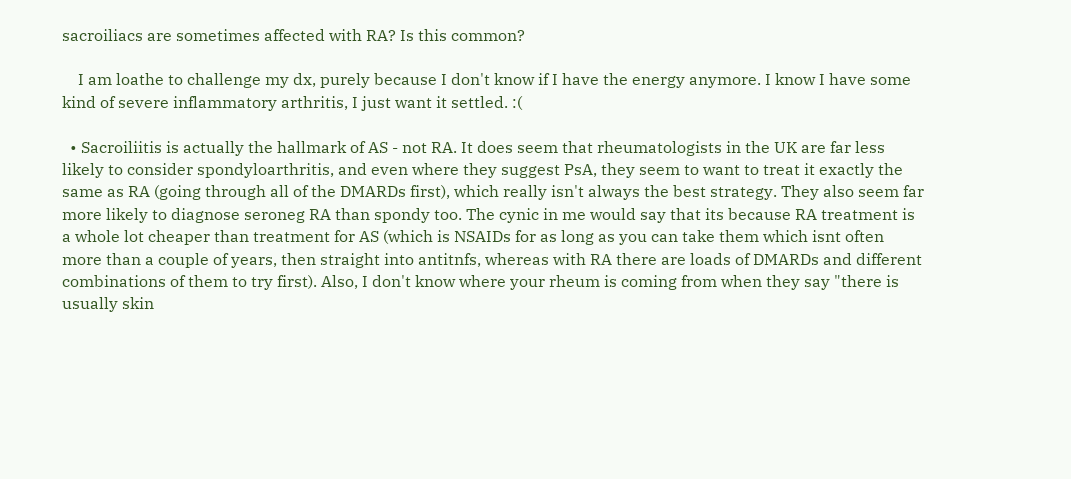sacroiliacs are sometimes affected with RA? Is this common?

    I am loathe to challenge my dx, purely because I don't know if I have the energy anymore. I know I have some kind of severe inflammatory arthritis, I just want it settled. :(

  • Sacroiliitis is actually the hallmark of AS - not RA. It does seem that rheumatologists in the UK are far less likely to consider spondyloarthritis, and even where they suggest PsA, they seem to want to treat it exactly the same as RA (going through all of the DMARDs first), which really isn't always the best strategy. They also seem far more likely to diagnose seroneg RA than spondy too. The cynic in me would say that its because RA treatment is a whole lot cheaper than treatment for AS (which is NSAIDs for as long as you can take them which isnt often more than a couple of years, then straight into antitnfs, whereas with RA there are loads of DMARDs and different combinations of them to try first). Also, I don't know where your rheum is coming from when they say "there is usually skin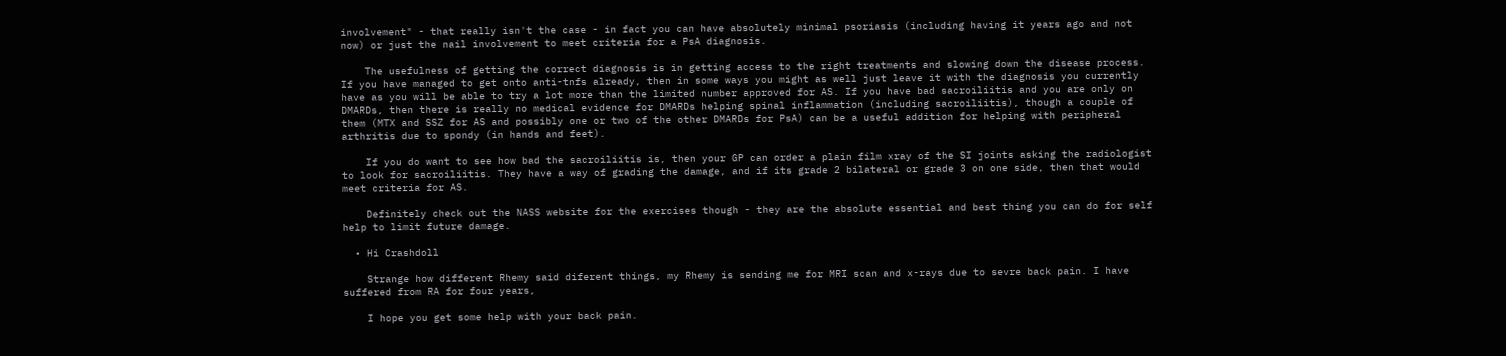involvement" - that really isn't the case - in fact you can have absolutely minimal psoriasis (including having it years ago and not now) or just the nail involvement to meet criteria for a PsA diagnosis.

    The usefulness of getting the correct diagnosis is in getting access to the right treatments and slowing down the disease process. If you have managed to get onto anti-tnfs already, then in some ways you might as well just leave it with the diagnosis you currently have as you will be able to try a lot more than the limited number approved for AS. If you have bad sacroiliitis and you are only on DMARDs, then there is really no medical evidence for DMARDs helping spinal inflammation (including sacroiliitis), though a couple of them (MTX and SSZ for AS and possibly one or two of the other DMARDs for PsA) can be a useful addition for helping with peripheral arthritis due to spondy (in hands and feet).

    If you do want to see how bad the sacroiliitis is, then your GP can order a plain film xray of the SI joints asking the radiologist to look for sacroiliitis. They have a way of grading the damage, and if its grade 2 bilateral or grade 3 on one side, then that would meet criteria for AS.

    Definitely check out the NASS website for the exercises though - they are the absolute essential and best thing you can do for self help to limit future damage.

  • Hi Crashdoll

    Strange how different Rhemy said diferent things, my Rhemy is sending me for MRI scan and x-rays due to sevre back pain. I have suffered from RA for four years,

    I hope you get some help with your back pain.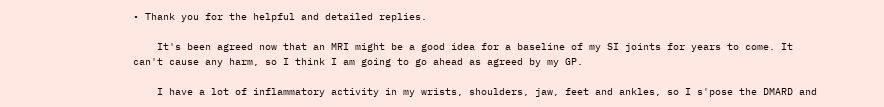• Thank you for the helpful and detailed replies.

    It's been agreed now that an MRI might be a good idea for a baseline of my SI joints for years to come. It can't cause any harm, so I think I am going to go ahead as agreed by my GP.

    I have a lot of inflammatory activity in my wrists, shoulders, jaw, feet and ankles, so I s'pose the DMARD and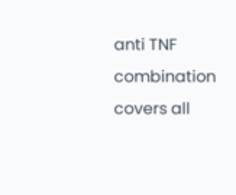anti TNF combination covers all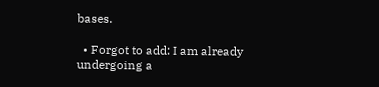bases.

  • Forgot to add: I am already undergoing a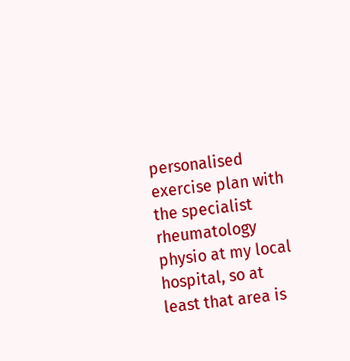personalised exercise plan with the specialist rheumatology physio at my local hospital, so at least that area is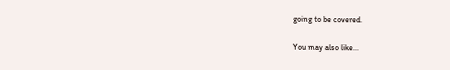going to be covered.

You may also like...